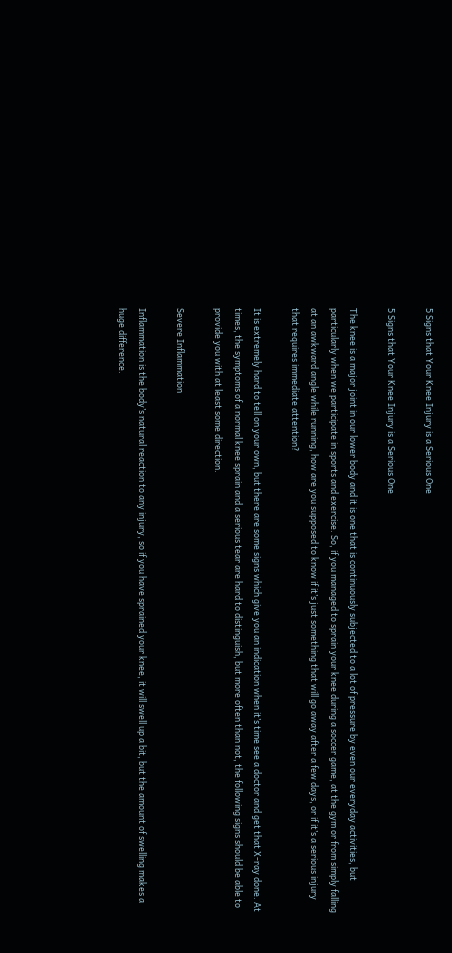5 Signs that Your Knee Injury is a Serious One

5 Signs that Your Knee Injury is a Serious One

The knee is a major joint in our lower body and it is one that is continuously subjected to a lot of pressure by even our everyday activities, but particularly when we participate in sports and exercise. So, if you managed to sprain your knee during a soccer game, at the gym or from simply falling at an awkward angle while running, how are you supposed to know if it’s just something that will go away after a few days, or if it’s a serious injury that requires immediate attention?

It is extremely hard to tell on your own, but there are some signs which give you an indication when it’s time see a doctor and get that X-ray done. At times, the symptoms of a normal knee sprain and a serious tear are hard to distinguish, but more often than not, the following signs should be able to provide you with at least some direction.

Severe Inflammation

Inflammation is the body’s natural reaction to any injury, so if you have sprained your knee, it will swell up a bit, but the amount of swelling makes a huge difference.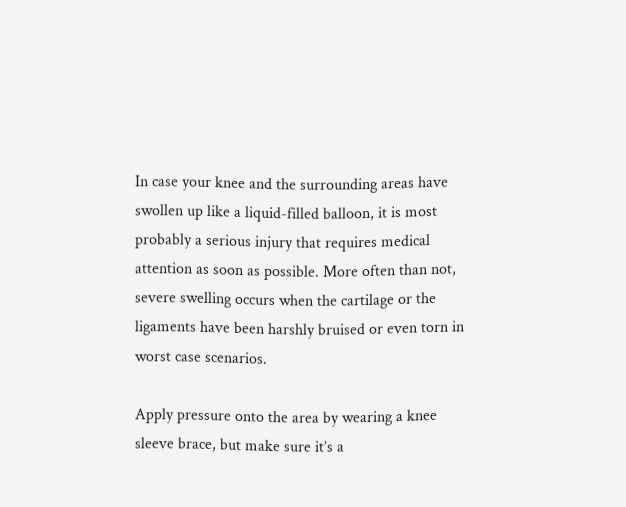In case your knee and the surrounding areas have swollen up like a liquid-filled balloon, it is most probably a serious injury that requires medical attention as soon as possible. More often than not, severe swelling occurs when the cartilage or the ligaments have been harshly bruised or even torn in worst case scenarios.

Apply pressure onto the area by wearing a knee sleeve brace, but make sure it’s a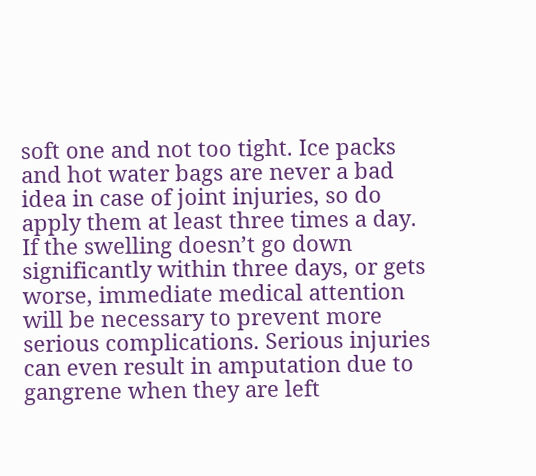soft one and not too tight. Ice packs and hot water bags are never a bad idea in case of joint injuries, so do apply them at least three times a day. If the swelling doesn’t go down significantly within three days, or gets worse, immediate medical attention will be necessary to prevent more serious complications. Serious injuries can even result in amputation due to gangrene when they are left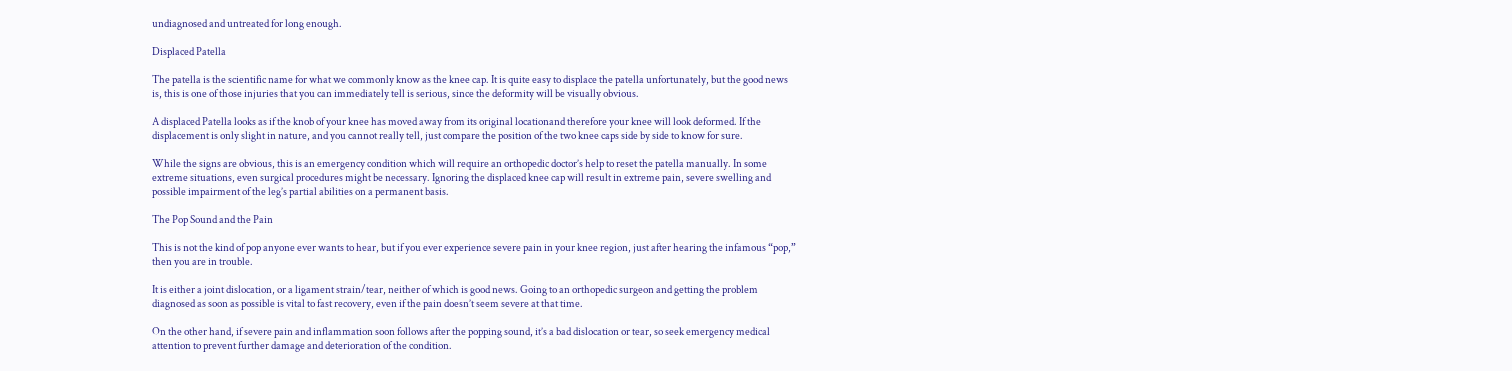undiagnosed and untreated for long enough.

Displaced Patella

The patella is the scientific name for what we commonly know as the knee cap. It is quite easy to displace the patella unfortunately, but the good news is, this is one of those injuries that you can immediately tell is serious, since the deformity will be visually obvious.

A displaced Patella looks as if the knob of your knee has moved away from its original locationand therefore your knee will look deformed. If the displacement is only slight in nature, and you cannot really tell, just compare the position of the two knee caps side by side to know for sure.

While the signs are obvious, this is an emergency condition which will require an orthopedic doctor’s help to reset the patella manually. In some extreme situations, even surgical procedures might be necessary. Ignoring the displaced knee cap will result in extreme pain, severe swelling and possible impairment of the leg’s partial abilities on a permanent basis.

The Pop Sound and the Pain

This is not the kind of pop anyone ever wants to hear, but if you ever experience severe pain in your knee region, just after hearing the infamous “pop,” then you are in trouble.

It is either a joint dislocation, or a ligament strain/tear, neither of which is good news. Going to an orthopedic surgeon and getting the problem diagnosed as soon as possible is vital to fast recovery, even if the pain doesn’t seem severe at that time.

On the other hand, if severe pain and inflammation soon follows after the popping sound, it’s a bad dislocation or tear, so seek emergency medical attention to prevent further damage and deterioration of the condition.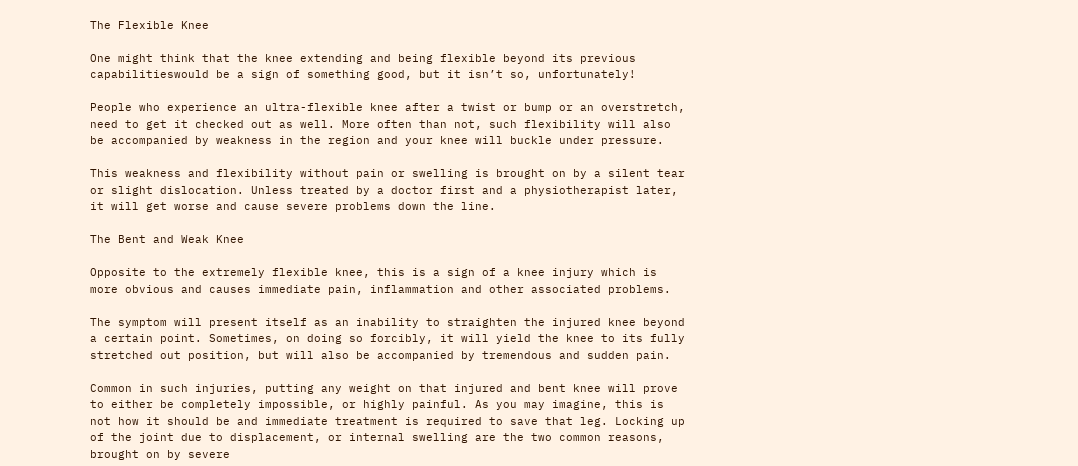The Flexible Knee

One might think that the knee extending and being flexible beyond its previous capabilitieswould be a sign of something good, but it isn’t so, unfortunately!

People who experience an ultra-flexible knee after a twist or bump or an overstretch, need to get it checked out as well. More often than not, such flexibility will also be accompanied by weakness in the region and your knee will buckle under pressure.

This weakness and flexibility without pain or swelling is brought on by a silent tear or slight dislocation. Unless treated by a doctor first and a physiotherapist later, it will get worse and cause severe problems down the line.

The Bent and Weak Knee

Opposite to the extremely flexible knee, this is a sign of a knee injury which is more obvious and causes immediate pain, inflammation and other associated problems.

The symptom will present itself as an inability to straighten the injured knee beyond a certain point. Sometimes, on doing so forcibly, it will yield the knee to its fully stretched out position, but will also be accompanied by tremendous and sudden pain.

Common in such injuries, putting any weight on that injured and bent knee will prove to either be completely impossible, or highly painful. As you may imagine, this is not how it should be and immediate treatment is required to save that leg. Locking up of the joint due to displacement, or internal swelling are the two common reasons, brought on by severe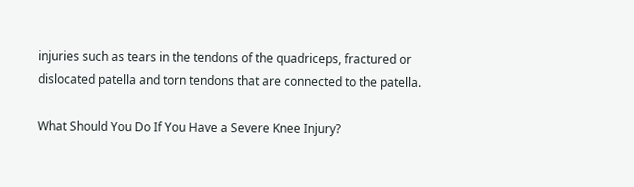injuries such as tears in the tendons of the quadriceps, fractured or dislocated patella and torn tendons that are connected to the patella.

What Should You Do If You Have a Severe Knee Injury?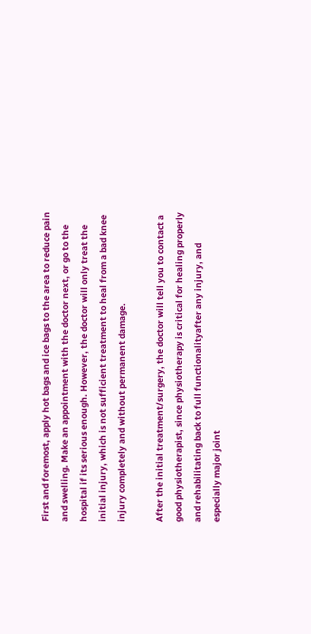First and foremost, apply hot bags and ice bags to the area to reduce pain and swelling. Make an appointment with the doctor next, or go to the hospital if its serious enough. However, the doctor will only treat the initial injury, which is not sufficient treatment to heal from a bad knee injury completely and without permanent damage.

After the initial treatment/surgery, the doctor will tell you to contact a good physiotherapist, since physiotherapy is critical for healing properly and rehabilitating back to full functionalityafter any injury, and especially major joint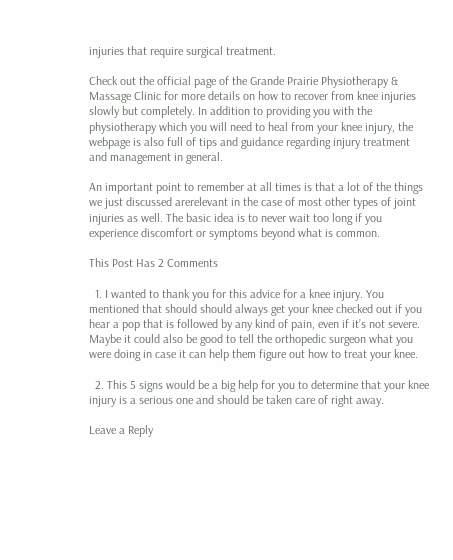injuries that require surgical treatment.

Check out the official page of the Grande Prairie Physiotherapy & Massage Clinic for more details on how to recover from knee injuries slowly but completely. In addition to providing you with the physiotherapy which you will need to heal from your knee injury, the webpage is also full of tips and guidance regarding injury treatment and management in general.

An important point to remember at all times is that a lot of the things we just discussed arerelevant in the case of most other types of joint injuries as well. The basic idea is to never wait too long if you experience discomfort or symptoms beyond what is common.

This Post Has 2 Comments

  1. I wanted to thank you for this advice for a knee injury. You mentioned that should should always get your knee checked out if you hear a pop that is followed by any kind of pain, even if it’s not severe. Maybe it could also be good to tell the orthopedic surgeon what you were doing in case it can help them figure out how to treat your knee.

  2. This 5 signs would be a big help for you to determine that your knee injury is a serious one and should be taken care of right away.

Leave a Reply